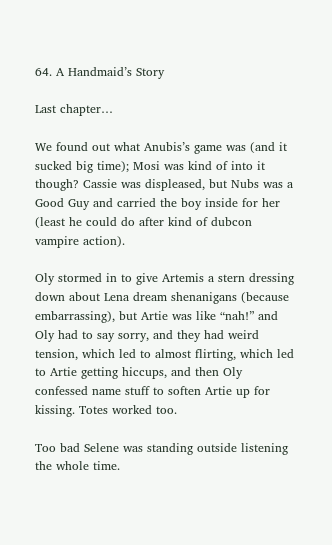64. A Handmaid’s Story

Last chapter…

We found out what Anubis’s game was (and it sucked big time); Mosi was kind of into it though? Cassie was displeased, but Nubs was a Good Guy and carried the boy inside for her (least he could do after kind of dubcon vampire action).

Oly stormed in to give Artemis a stern dressing down about Lena dream shenanigans (because embarrassing), but Artie was like “nah!” and Oly had to say sorry, and they had weird tension, which led to almost flirting, which led to Artie getting hiccups, and then Oly confessed name stuff to soften Artie up for kissing. Totes worked too.

Too bad Selene was standing outside listening the whole time.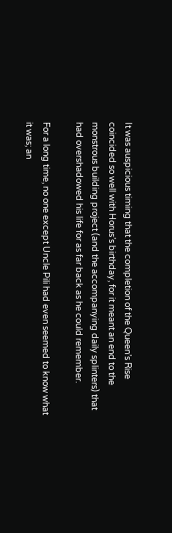It was auspicious timing that the completion of the Queen’s Rise coincided so well with Horus’s birthday, for it meant an end to the monstrous building project (and the accompanying daily splinters) that had overshadowed his life for as far back as he could remember.

For a long time, no one except Uncle Pili had even seemed to know what it was; an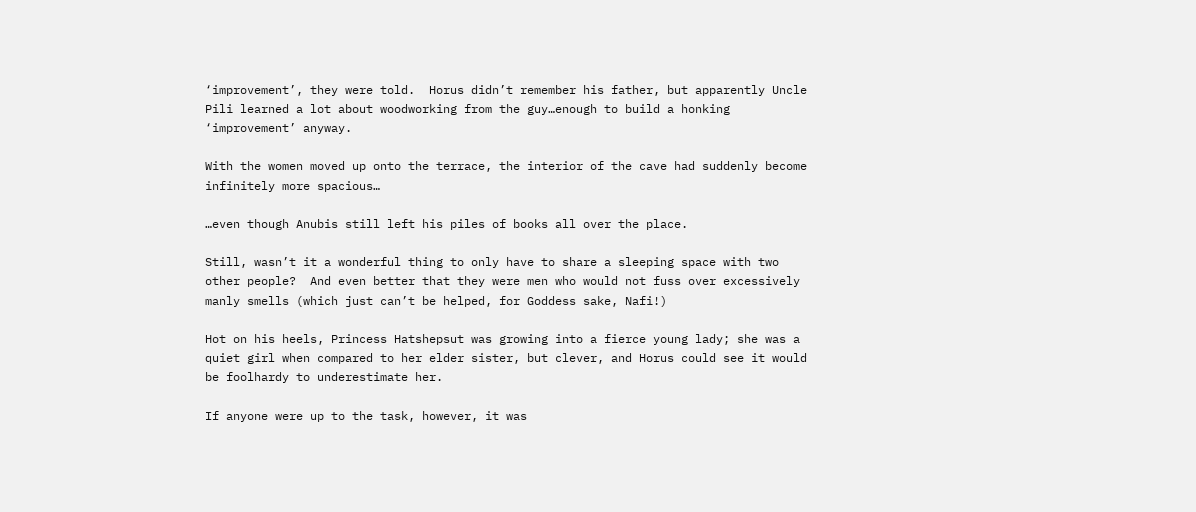‘improvement’, they were told.  Horus didn’t remember his father, but apparently Uncle Pili learned a lot about woodworking from the guy…enough to build a honking ‘improvement’ anyway.

With the women moved up onto the terrace, the interior of the cave had suddenly become infinitely more spacious…

…even though Anubis still left his piles of books all over the place.

Still, wasn’t it a wonderful thing to only have to share a sleeping space with two other people?  And even better that they were men who would not fuss over excessively manly smells (which just can’t be helped, for Goddess sake, Nafi!)

Hot on his heels, Princess Hatshepsut was growing into a fierce young lady; she was a quiet girl when compared to her elder sister, but clever, and Horus could see it would be foolhardy to underestimate her.

If anyone were up to the task, however, it was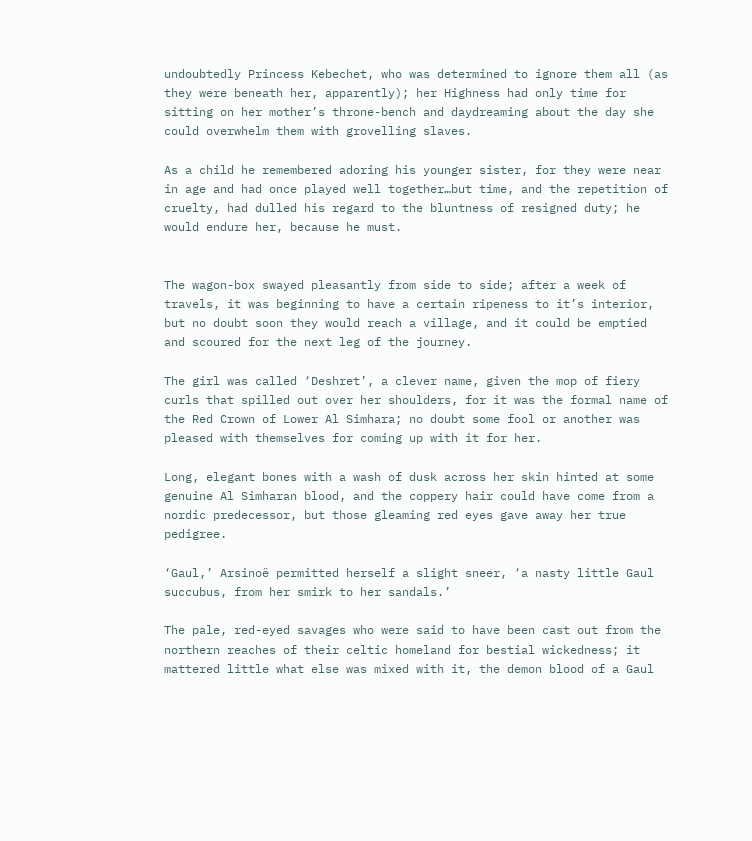undoubtedly Princess Kebechet, who was determined to ignore them all (as they were beneath her, apparently); her Highness had only time for sitting on her mother’s throne-bench and daydreaming about the day she could overwhelm them with grovelling slaves.

As a child he remembered adoring his younger sister, for they were near in age and had once played well together…but time, and the repetition of cruelty, had dulled his regard to the bluntness of resigned duty; he would endure her, because he must.


The wagon-box swayed pleasantly from side to side; after a week of travels, it was beginning to have a certain ripeness to it’s interior, but no doubt soon they would reach a village, and it could be emptied and scoured for the next leg of the journey.

The girl was called ‘Deshret’, a clever name, given the mop of fiery curls that spilled out over her shoulders, for it was the formal name of the Red Crown of Lower Al Simhara; no doubt some fool or another was pleased with themselves for coming up with it for her.

Long, elegant bones with a wash of dusk across her skin hinted at some genuine Al Simharan blood, and the coppery hair could have come from a nordic predecessor, but those gleaming red eyes gave away her true pedigree.

‘Gaul,’ Arsinoë permitted herself a slight sneer, ‘a nasty little Gaul succubus, from her smirk to her sandals.’

The pale, red-eyed savages who were said to have been cast out from the northern reaches of their celtic homeland for bestial wickedness; it mattered little what else was mixed with it, the demon blood of a Gaul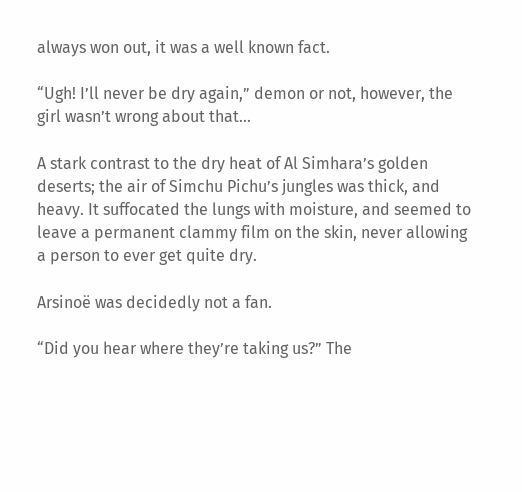always won out, it was a well known fact.

“Ugh! I’ll never be dry again,” demon or not, however, the girl wasn’t wrong about that…

A stark contrast to the dry heat of Al Simhara’s golden deserts; the air of Simchu Pichu’s jungles was thick, and heavy. It suffocated the lungs with moisture, and seemed to leave a permanent clammy film on the skin, never allowing a person to ever get quite dry.

Arsinoë was decidedly not a fan.

“Did you hear where they’re taking us?” The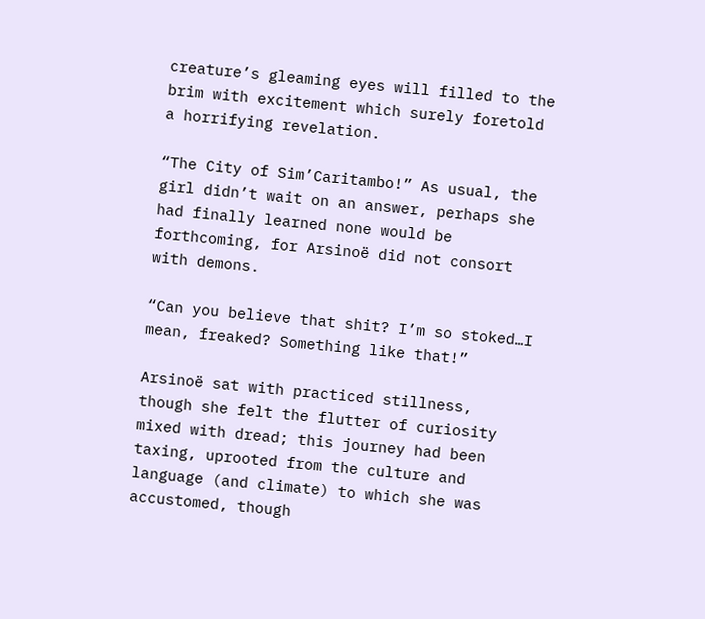creature’s gleaming eyes will filled to the brim with excitement which surely foretold a horrifying revelation.

“The City of Sim’Caritambo!” As usual, the girl didn’t wait on an answer, perhaps she had finally learned none would be forthcoming, for Arsinoë did not consort with demons.

“Can you believe that shit? I’m so stoked…I mean, freaked? Something like that!”

Arsinoë sat with practiced stillness, though she felt the flutter of curiosity mixed with dread; this journey had been taxing, uprooted from the culture and language (and climate) to which she was accustomed, though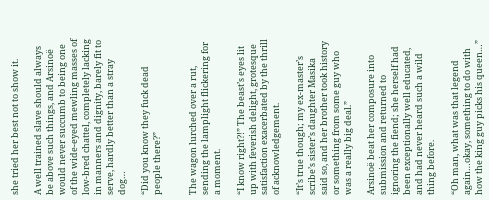she tried her best not to show it.

A well trained slave should always be above such things, and Arsinoë would never succumb to being one of the wide-eyed mewling masses of low-bred chattel, completely lacking in manners and dignity, barely fit to serve, hardly better than a stray dog…

“Did you know they fuck dead people there?”


The wagon lurched over a rut, sending the lamplight flickering for a moment.

“I know right?!” The beast’s eyes lit up with feverish delight, grotesque satisfaction exacerbated by the thrill of acknowledgement.

“It’s true though; my ex-master’s scribe’s sister’s daughter Masika said so, and her brother took history or something from some guy who was a really big deal.”

Arsinoë beat her composure into submission and returned to ignoring the fiend; she herself had been exceptionally well educated, and had never heard such a wild thing before.

“Oh man, what was that legend again…okay, something to do with how the king guy picks his queen…”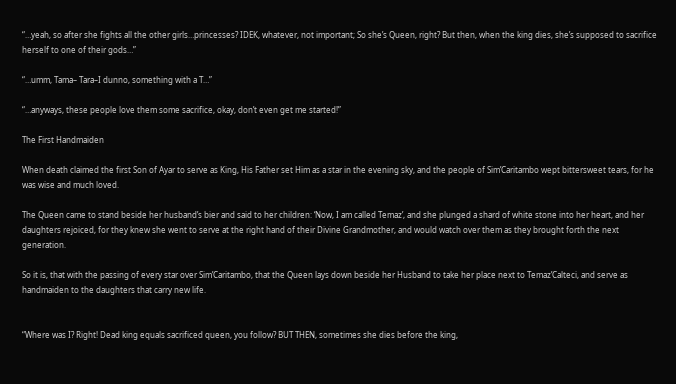“…yeah, so after she fights all the other girls…princesses? IDEK, whatever, not important; So she’s Queen, right? But then, when the king dies, she’s supposed to sacrifice herself to one of their gods…”

“…umm, Tama– Tara–I dunno, something with a T…”

“…anyways, these people love them some sacrifice, okay, don’t even get me started!”

The First Handmaiden

When death claimed the first Son of Ayar to serve as King, His Father set Him as a star in the evening sky, and the people of Sim’Caritambo wept bittersweet tears, for he was wise and much loved.

The Queen came to stand beside her husband’s bier and said to her children: ‘Now, I am called Temaz’, and she plunged a shard of white stone into her heart, and her daughters rejoiced, for they knew she went to serve at the right hand of their Divine Grandmother, and would watch over them as they brought forth the next generation.

So it is, that with the passing of every star over Sim’Caritambo, that the Queen lays down beside her Husband to take her place next to Temaz’Calteci, and serve as handmaiden to the daughters that carry new life.


“Where was I? Right! Dead king equals sacrificed queen, you follow? BUT THEN, sometimes she dies before the king,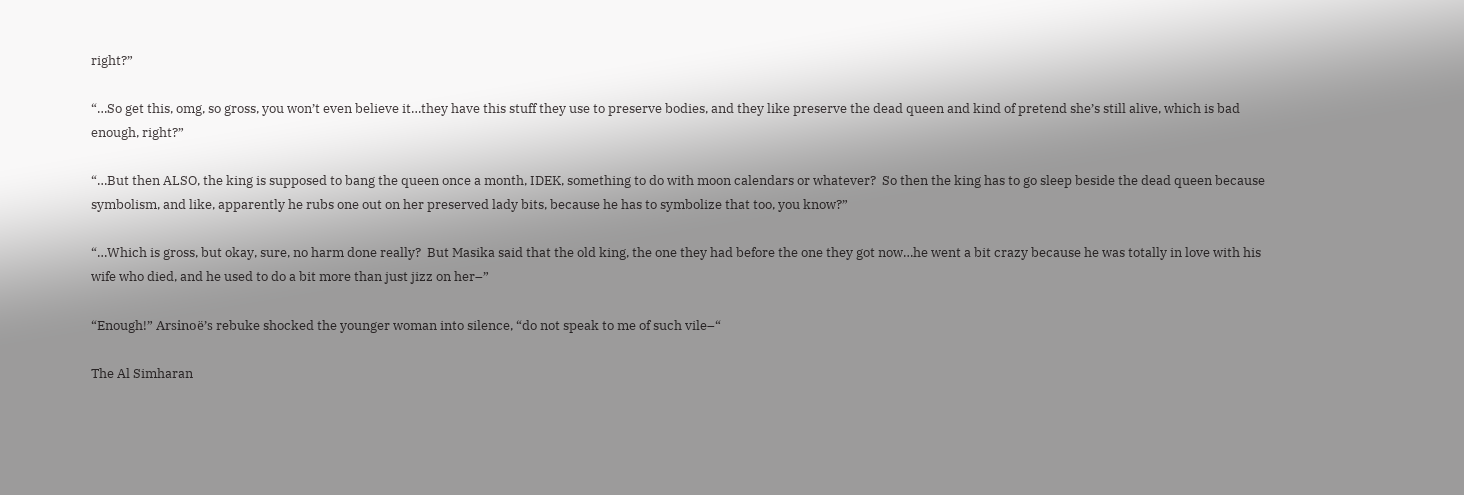right?”

“…So get this, omg, so gross, you won’t even believe it…they have this stuff they use to preserve bodies, and they like preserve the dead queen and kind of pretend she’s still alive, which is bad enough, right?”

“…But then ALSO, the king is supposed to bang the queen once a month, IDEK, something to do with moon calendars or whatever?  So then the king has to go sleep beside the dead queen because symbolism, and like, apparently he rubs one out on her preserved lady bits, because he has to symbolize that too, you know?”

“…Which is gross, but okay, sure, no harm done really?  But Masika said that the old king, the one they had before the one they got now…he went a bit crazy because he was totally in love with his wife who died, and he used to do a bit more than just jizz on her–”

“Enough!” Arsinoë’s rebuke shocked the younger woman into silence, “do not speak to me of such vile–“

The Al Simharan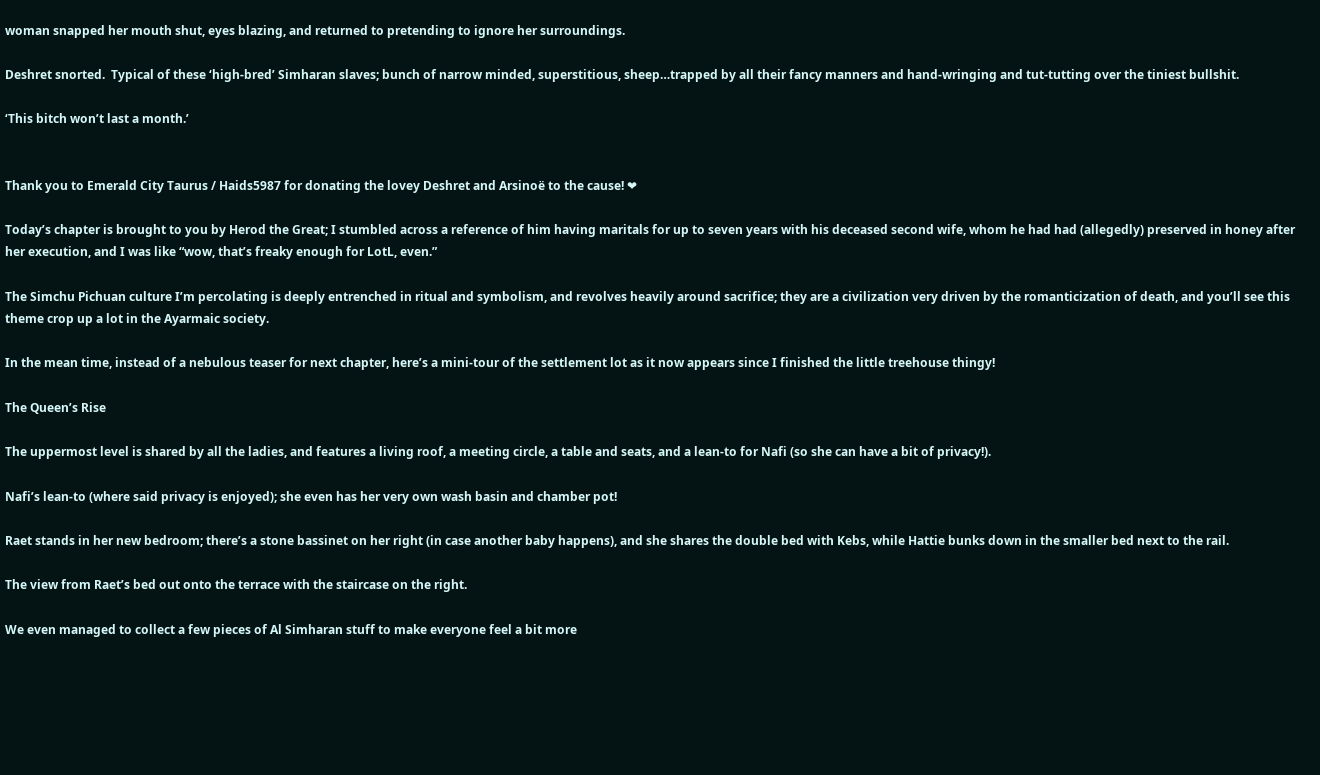woman snapped her mouth shut, eyes blazing, and returned to pretending to ignore her surroundings.

Deshret snorted.  Typical of these ‘high-bred’ Simharan slaves; bunch of narrow minded, superstitious, sheep…trapped by all their fancy manners and hand-wringing and tut-tutting over the tiniest bullshit.

‘This bitch won’t last a month.’


Thank you to Emerald City Taurus / Haids5987 for donating the lovey Deshret and Arsinoë to the cause! ❤

Today’s chapter is brought to you by Herod the Great; I stumbled across a reference of him having maritals for up to seven years with his deceased second wife, whom he had had (allegedly) preserved in honey after her execution, and I was like “wow, that’s freaky enough for LotL, even.”

The Simchu Pichuan culture I’m percolating is deeply entrenched in ritual and symbolism, and revolves heavily around sacrifice; they are a civilization very driven by the romanticization of death, and you’ll see this theme crop up a lot in the Ayarmaic society.

In the mean time, instead of a nebulous teaser for next chapter, here’s a mini-tour of the settlement lot as it now appears since I finished the little treehouse thingy!

The Queen’s Rise

The uppermost level is shared by all the ladies, and features a living roof, a meeting circle, a table and seats, and a lean-to for Nafi (so she can have a bit of privacy!).

Nafi’s lean-to (where said privacy is enjoyed); she even has her very own wash basin and chamber pot!

Raet stands in her new bedroom; there’s a stone bassinet on her right (in case another baby happens), and she shares the double bed with Kebs, while Hattie bunks down in the smaller bed next to the rail.

The view from Raet’s bed out onto the terrace with the staircase on the right.

We even managed to collect a few pieces of Al Simharan stuff to make everyone feel a bit more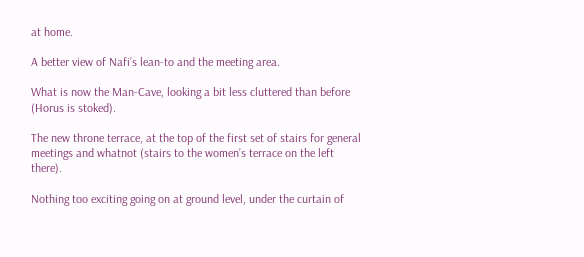at home.

A better view of Nafi’s lean-to and the meeting area.

What is now the Man-Cave, looking a bit less cluttered than before (Horus is stoked).

The new throne terrace, at the top of the first set of stairs for general meetings and whatnot (stairs to the women’s terrace on the left there).

Nothing too exciting going on at ground level, under the curtain of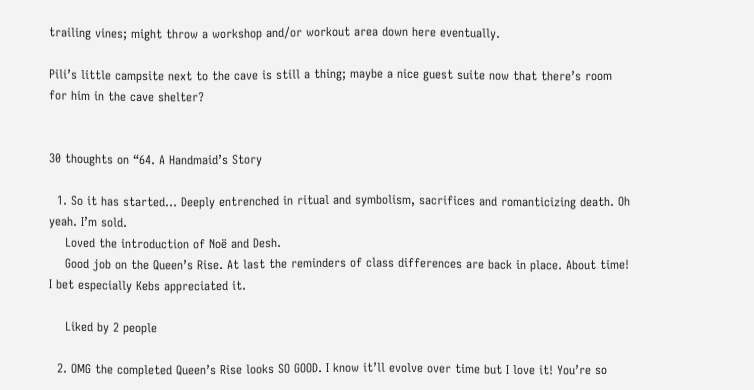trailing vines; might throw a workshop and/or workout area down here eventually.

Pili’s little campsite next to the cave is still a thing; maybe a nice guest suite now that there’s room for him in the cave shelter?


30 thoughts on “64. A Handmaid’s Story

  1. So it has started… Deeply entrenched in ritual and symbolism, sacrifices and romanticizing death. Oh yeah. I’m sold.
    Loved the introduction of Noë and Desh.
    Good job on the Queen’s Rise. At last the reminders of class differences are back in place. About time! I bet especially Kebs appreciated it.

    Liked by 2 people

  2. OMG the completed Queen’s Rise looks SO GOOD. I know it’ll evolve over time but I love it! You’re so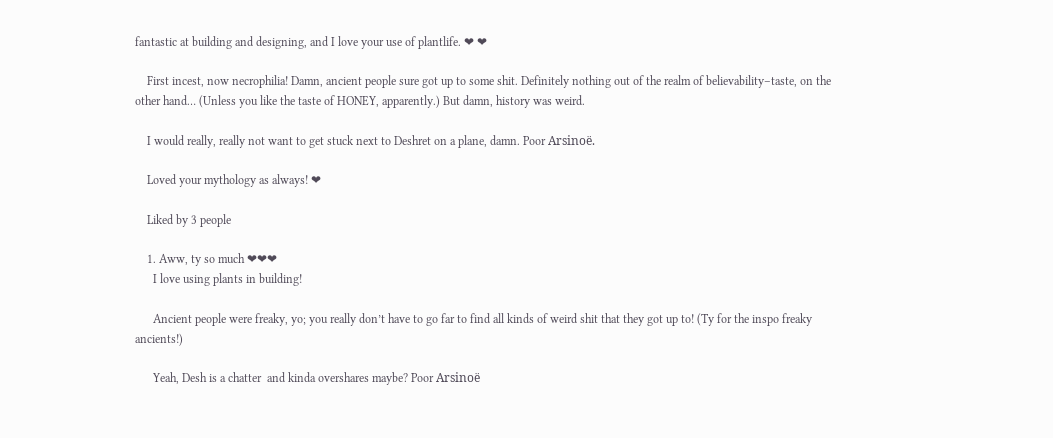fantastic at building and designing, and I love your use of plantlife. ❤ ❤

    First incest, now necrophilia! Damn, ancient people sure got up to some shit. Definitely nothing out of the realm of believability–taste, on the other hand… (Unless you like the taste of HONEY, apparently.) But damn, history was weird.

    I would really, really not want to get stuck next to Deshret on a plane, damn. Poor Arsinoë.

    Loved your mythology as always! ❤

    Liked by 3 people

    1. Aww, ty so much ❤❤❤
      I love using plants in building!

      Ancient people were freaky, yo; you really don’t have to go far to find all kinds of weird shit that they got up to! (Ty for the inspo freaky ancients!)

      Yeah, Desh is a chatter  and kinda overshares maybe? Poor Arsinoë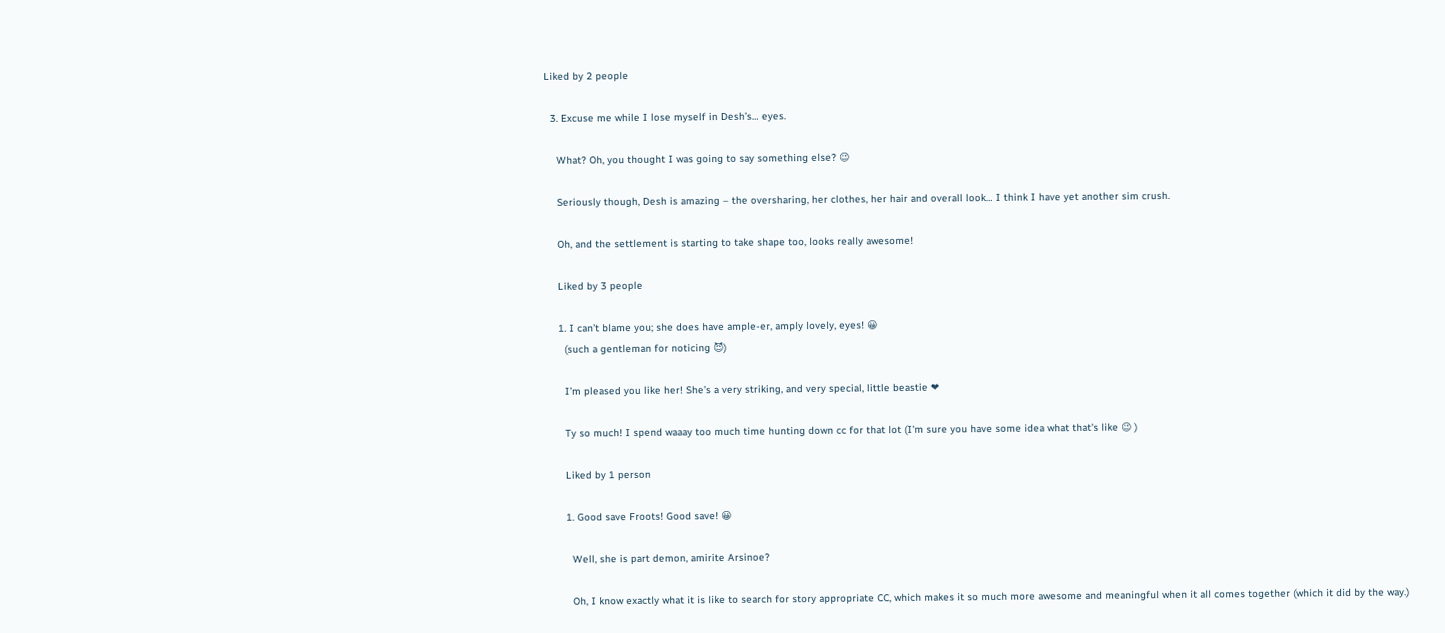Liked by 2 people

  3. Excuse me while I lose myself in Desh’s… eyes.

    What? Oh, you thought I was going to say something else? 😉

    Seriously though, Desh is amazing – the oversharing, her clothes, her hair and overall look… I think I have yet another sim crush.

    Oh, and the settlement is starting to take shape too, looks really awesome!

    Liked by 3 people

    1. I can’t blame you; she does have ample-er, amply lovely, eyes! 😀
      (such a gentleman for noticing 😈)

      I’m pleased you like her! She’s a very striking, and very special, little beastie ❤

      Ty so much! I spend waaay too much time hunting down cc for that lot (I'm sure you have some idea what that's like 😉 )

      Liked by 1 person

      1. Good save Froots! Good save! 😀

        Well, she is part demon, amirite Arsinoe?

        Oh, I know exactly what it is like to search for story appropriate CC, which makes it so much more awesome and meaningful when it all comes together (which it did by the way.)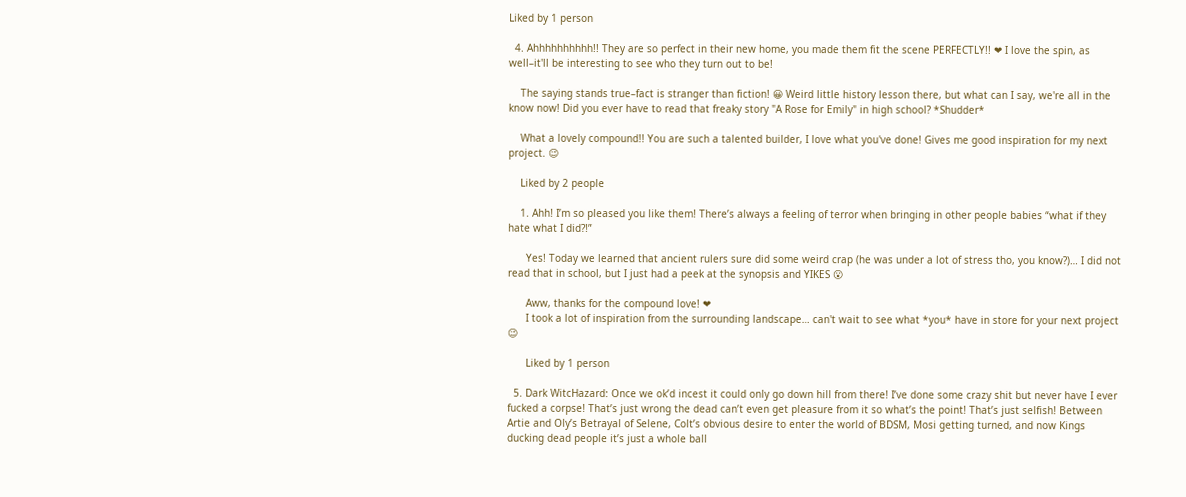Liked by 1 person

  4. Ahhhhhhhhhh!! They are so perfect in their new home, you made them fit the scene PERFECTLY!! ❤ I love the spin, as well–it'll be interesting to see who they turn out to be!

    The saying stands true–fact is stranger than fiction! 😀 Weird little history lesson there, but what can I say, we're all in the know now! Did you ever have to read that freaky story "A Rose for Emily" in high school? *Shudder*

    What a lovely compound!! You are such a talented builder, I love what you've done! Gives me good inspiration for my next project. 😉

    Liked by 2 people

    1. Ahh! I’m so pleased you like them! There’s always a feeling of terror when bringing in other people babies “what if they hate what I did?!”

      Yes! Today we learned that ancient rulers sure did some weird crap (he was under a lot of stress tho, you know?)… I did not read that in school, but I just had a peek at the synopsis and YIKES 😮

      Aww, thanks for the compound love! ❤
      I took a lot of inspiration from the surrounding landscape… can't wait to see what *you* have in store for your next project 😉

      Liked by 1 person

  5. Dark WitcHazard: Once we ok’d incest it could only go down hill from there! I’ve done some crazy shit but never have I ever fucked a corpse! That’s just wrong the dead can’t even get pleasure from it so what’s the point! That’s just selfish! Between Artie and Oly’s Betrayal of Selene, Colt’s obvious desire to enter the world of BDSM, Mosi getting turned, and now Kings ducking dead people it’s just a whole ball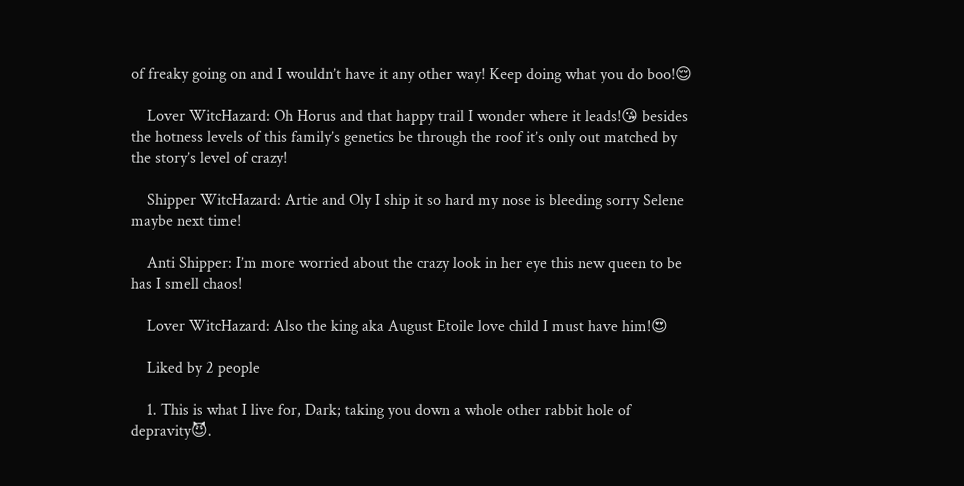of freaky going on and I wouldn’t have it any other way! Keep doing what you do boo!😌

    Lover WitcHazard: Oh Horus and that happy trail I wonder where it leads!😘 besides the hotness levels of this family’s genetics be through the roof it’s only out matched by the story’s level of crazy!

    Shipper WitcHazard: Artie and Oly I ship it so hard my nose is bleeding sorry Selene maybe next time!

    Anti Shipper: I’m more worried about the crazy look in her eye this new queen to be has I smell chaos!

    Lover WitcHazard: Also the king aka August Etoile love child I must have him!😍

    Liked by 2 people

    1. This is what I live for, Dark; taking you down a whole other rabbit hole of depravity😈.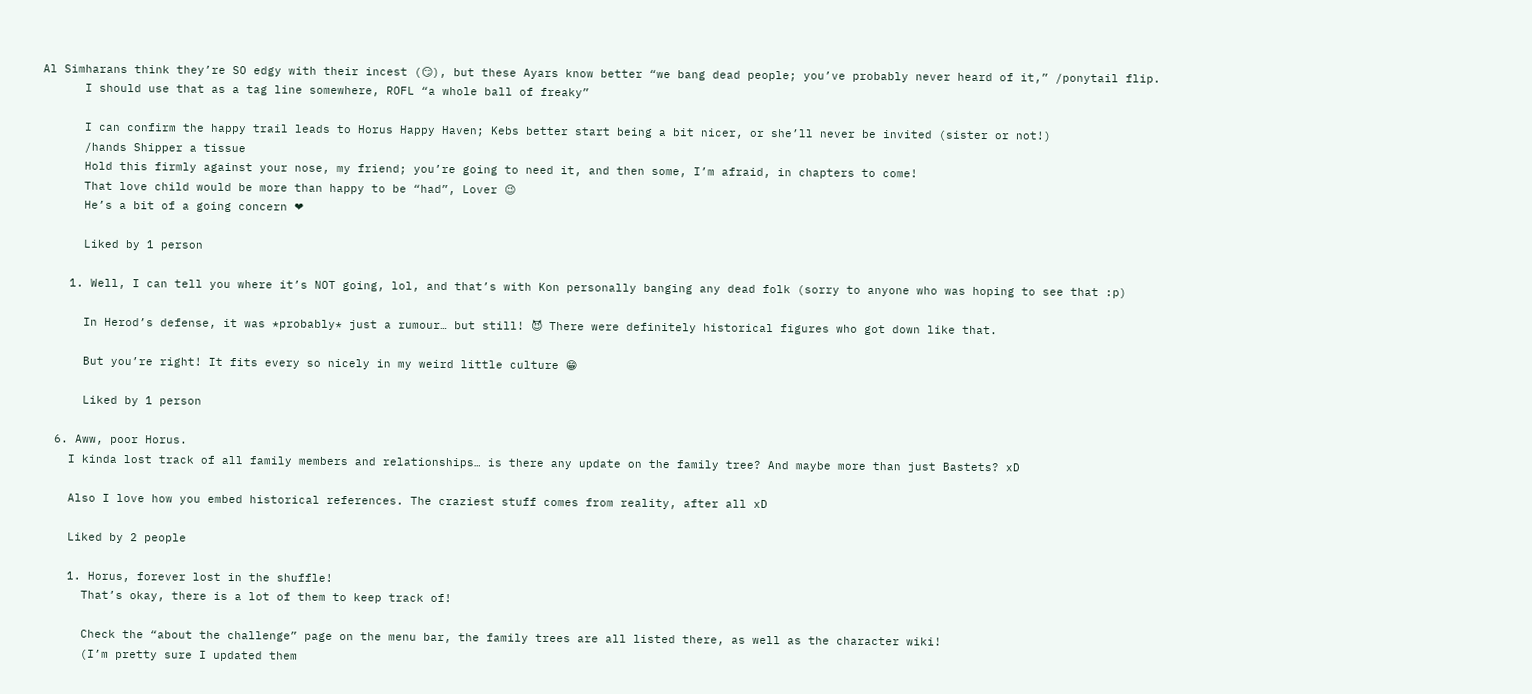Al Simharans think they’re SO edgy with their incest (😏), but these Ayars know better “we bang dead people; you’ve probably never heard of it,” /ponytail flip.
      I should use that as a tag line somewhere, ROFL “a whole ball of freaky”

      I can confirm the happy trail leads to Horus Happy Haven; Kebs better start being a bit nicer, or she’ll never be invited (sister or not!)
      /hands Shipper a tissue
      Hold this firmly against your nose, my friend; you’re going to need it, and then some, I’m afraid, in chapters to come!
      That love child would be more than happy to be “had”, Lover 😉
      He’s a bit of a going concern ❤

      Liked by 1 person

    1. Well, I can tell you where it’s NOT going, lol, and that’s with Kon personally banging any dead folk (sorry to anyone who was hoping to see that :p)

      In Herod’s defense, it was *probably* just a rumour… but still! 😈 There were definitely historical figures who got down like that.

      But you’re right! It fits every so nicely in my weird little culture 😁

      Liked by 1 person

  6. Aww, poor Horus.
    I kinda lost track of all family members and relationships… is there any update on the family tree? And maybe more than just Bastets? xD

    Also I love how you embed historical references. The craziest stuff comes from reality, after all xD

    Liked by 2 people

    1. Horus, forever lost in the shuffle!
      That’s okay, there is a lot of them to keep track of!

      Check the “about the challenge” page on the menu bar, the family trees are all listed there, as well as the character wiki!
      (I’m pretty sure I updated them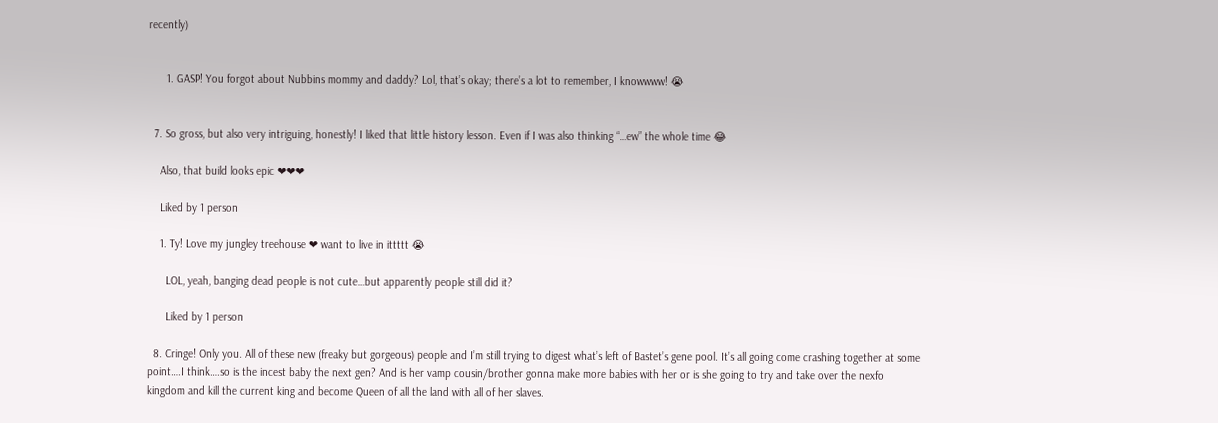recently)


      1. GASP! You forgot about Nubbins mommy and daddy? Lol, that’s okay; there’s a lot to remember, I knowwww! 😭


  7. So gross, but also very intriguing, honestly! I liked that little history lesson. Even if I was also thinking “…ew” the whole time 😂

    Also, that build looks epic ❤❤❤

    Liked by 1 person

    1. Ty! Love my jungley treehouse ❤ want to live in ittttt 😭

      LOL, yeah, banging dead people is not cute…but apparently people still did it?

      Liked by 1 person

  8. Cringe! Only you. All of these new (freaky but gorgeous) people and I’m still trying to digest what’s left of Bastet’s gene pool. It’s all going come crashing together at some point….I think….so is the incest baby the next gen? And is her vamp cousin/brother gonna make more babies with her or is she going to try and take over the nexfo kingdom and kill the current king and become Queen of all the land with all of her slaves.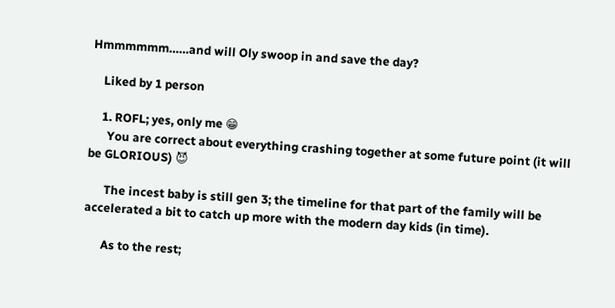Hmmmmmm……and will Oly swoop in and save the day?

    Liked by 1 person

    1. ROFL; yes, only me 😁
      You are correct about everything crashing together at some future point (it will be GLORIOUS) 😈

      The incest baby is still gen 3; the timeline for that part of the family will be accelerated a bit to catch up more with the modern day kids (in time).

      As to the rest;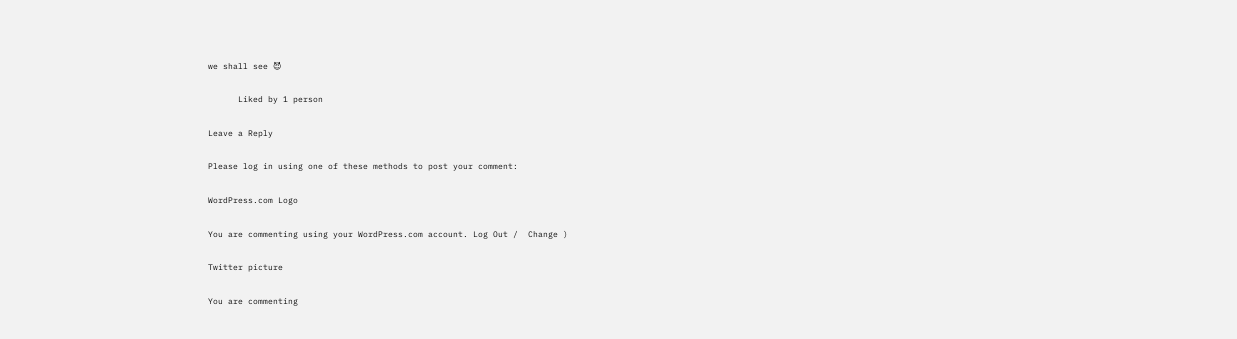we shall see 😈

      Liked by 1 person

Leave a Reply

Please log in using one of these methods to post your comment:

WordPress.com Logo

You are commenting using your WordPress.com account. Log Out /  Change )

Twitter picture

You are commenting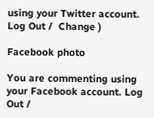using your Twitter account. Log Out /  Change )

Facebook photo

You are commenting using your Facebook account. Log Out /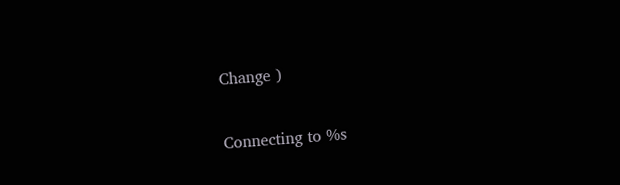Change )

Connecting to %s